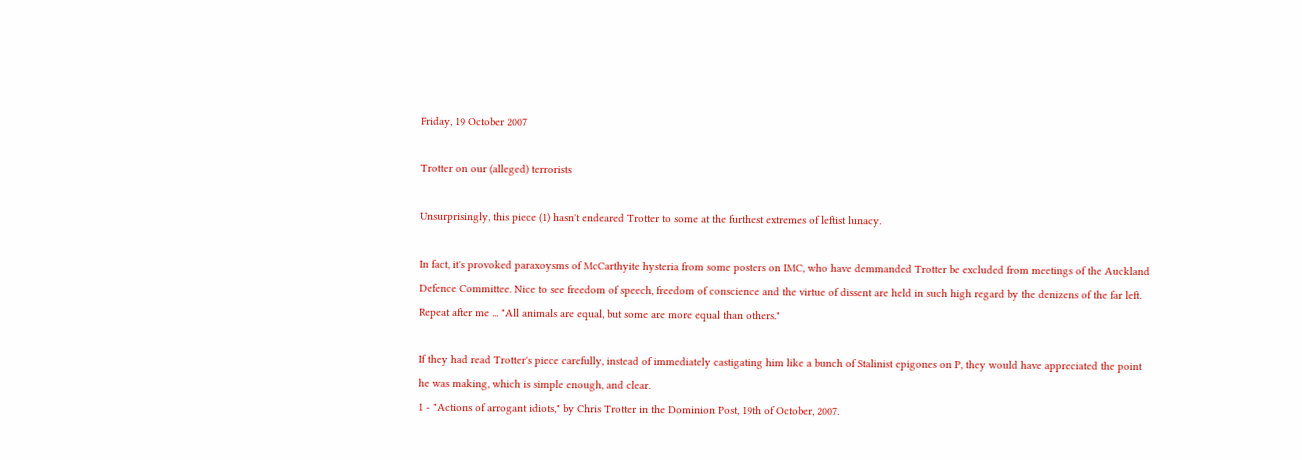Friday, 19 October 2007

Trotter on our (alleged) terrorists

Unsurprisingly, this piece (1) hasn't endeared Trotter to some at the furthest extremes of leftist lunacy.

In fact, it's provoked paraxoysms of McCarthyite hysteria from some posters on IMC, who have demmanded Trotter be excluded from meetings of the Auckland Defence Committee. Nice to see freedom of speech, freedom of conscience and the virtue of dissent are held in such high regard by the denizens of the far left. Repeat after me ... "All animals are equal, but some are more equal than others."

If they had read Trotter's piece carefully, instead of immediately castigating him like a bunch of Stalinist epigones on P, they would have appreciated the point he was making, which is simple enough, and clear.
1 - "Actions of arrogant idiots," by Chris Trotter in the Dominion Post, 19th of October, 2007.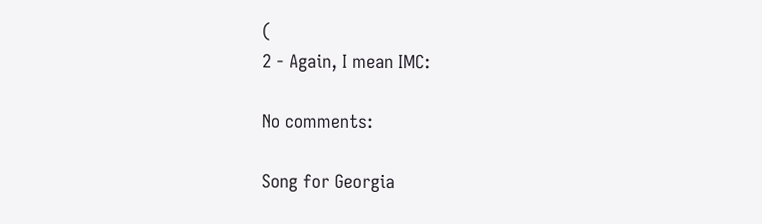(
2 - Again, I mean IMC:

No comments:

Song for Georgia